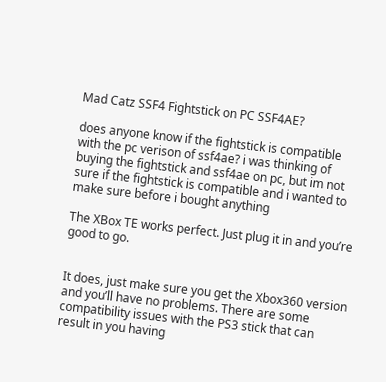Mad Catz SSF4 Fightstick on PC SSF4AE?

does anyone know if the fightstick is compatible with the pc verison of ssf4ae? i was thinking of buying the fightstick and ssf4ae on pc, but im not sure if the fightstick is compatible and i wanted to make sure before i bought anything

The XBox TE works perfect. Just plug it in and you’re good to go.


It does, just make sure you get the Xbox360 version and you’ll have no problems. There are some compatibility issues with the PS3 stick that can result in you having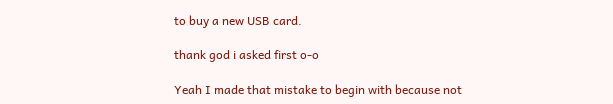to buy a new USB card.

thank god i asked first o-o

Yeah I made that mistake to begin with because not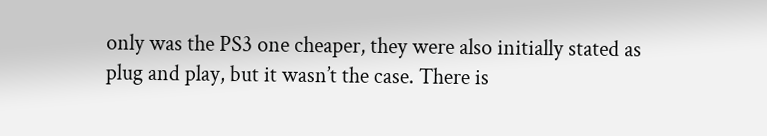only was the PS3 one cheaper, they were also initially stated as plug and play, but it wasn’t the case. There is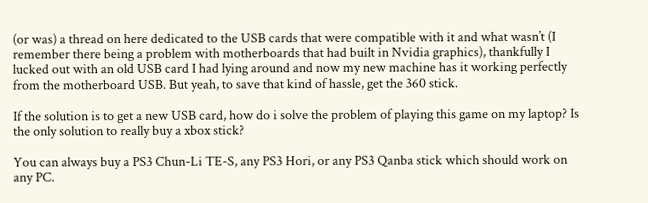(or was) a thread on here dedicated to the USB cards that were compatible with it and what wasn’t (I remember there being a problem with motherboards that had built in Nvidia graphics), thankfully I lucked out with an old USB card I had lying around and now my new machine has it working perfectly from the motherboard USB. But yeah, to save that kind of hassle, get the 360 stick.

If the solution is to get a new USB card, how do i solve the problem of playing this game on my laptop? Is the only solution to really buy a xbox stick?

You can always buy a PS3 Chun-Li TE-S, any PS3 Hori, or any PS3 Qanba stick which should work on any PC.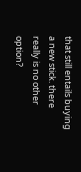that still entails buying a new stick. there really is no other option?